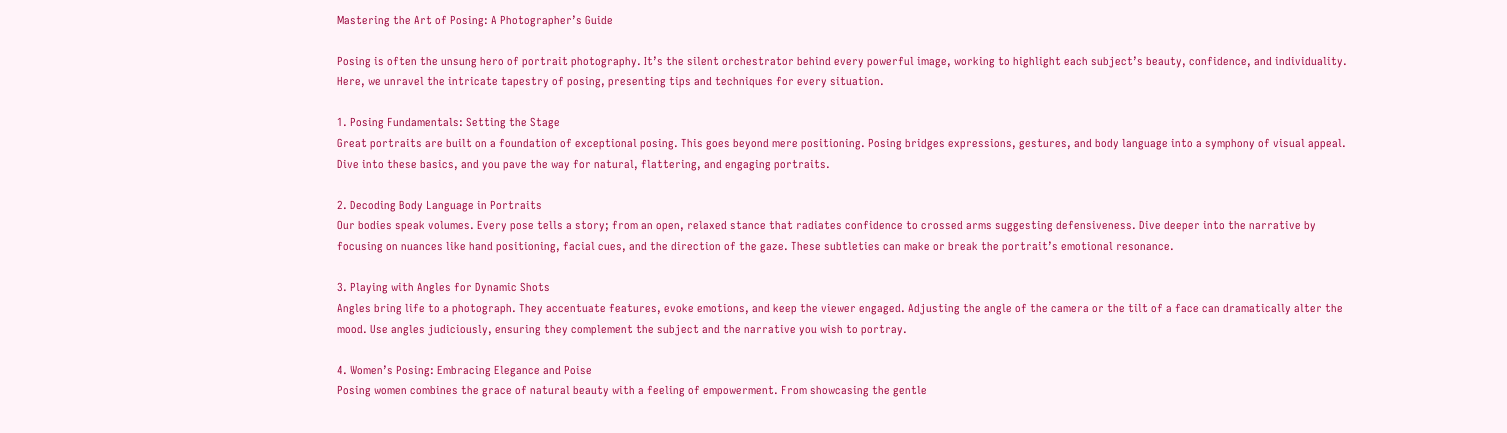Mastering the Art of Posing: A Photographer’s Guide

Posing is often the unsung hero of portrait photography. It’s the silent orchestrator behind every powerful image, working to highlight each subject’s beauty, confidence, and individuality. Here, we unravel the intricate tapestry of posing, presenting tips and techniques for every situation.

1. Posing Fundamentals: Setting the Stage
Great portraits are built on a foundation of exceptional posing. This goes beyond mere positioning. Posing bridges expressions, gestures, and body language into a symphony of visual appeal. Dive into these basics, and you pave the way for natural, flattering, and engaging portraits.

2. Decoding Body Language in Portraits
Our bodies speak volumes. Every pose tells a story; from an open, relaxed stance that radiates confidence to crossed arms suggesting defensiveness. Dive deeper into the narrative by focusing on nuances like hand positioning, facial cues, and the direction of the gaze. These subtleties can make or break the portrait’s emotional resonance.

3. Playing with Angles for Dynamic Shots
Angles bring life to a photograph. They accentuate features, evoke emotions, and keep the viewer engaged. Adjusting the angle of the camera or the tilt of a face can dramatically alter the mood. Use angles judiciously, ensuring they complement the subject and the narrative you wish to portray.

4. Women’s Posing: Embracing Elegance and Poise
Posing women combines the grace of natural beauty with a feeling of empowerment. From showcasing the gentle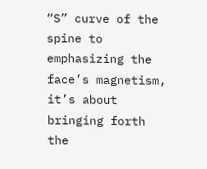“S” curve of the spine to emphasizing the face’s magnetism, it’s about bringing forth the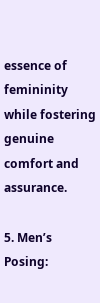essence of femininity while fostering genuine comfort and assurance.

5. Men’s Posing: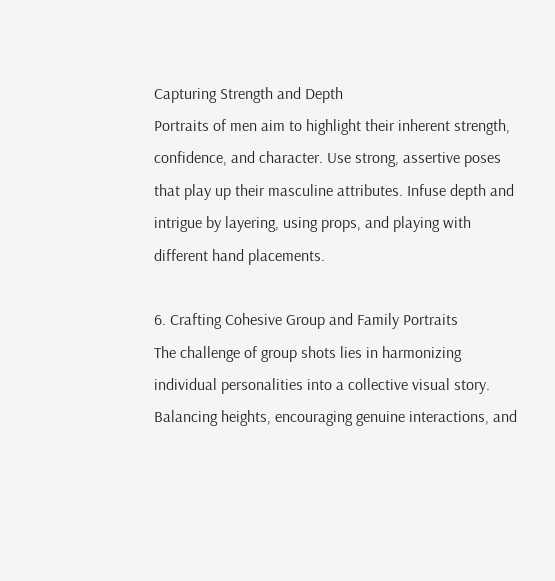Capturing Strength and Depth
Portraits of men aim to highlight their inherent strength, confidence, and character. Use strong, assertive poses that play up their masculine attributes. Infuse depth and intrigue by layering, using props, and playing with different hand placements.

6. Crafting Cohesive Group and Family Portraits
The challenge of group shots lies in harmonizing individual personalities into a collective visual story. Balancing heights, encouraging genuine interactions, and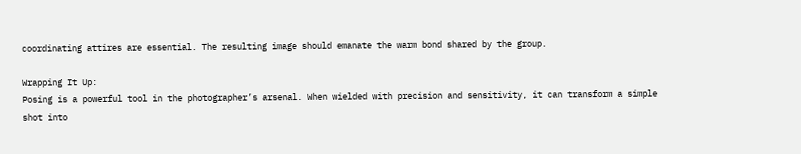coordinating attires are essential. The resulting image should emanate the warm bond shared by the group.

Wrapping It Up:
Posing is a powerful tool in the photographer’s arsenal. When wielded with precision and sensitivity, it can transform a simple shot into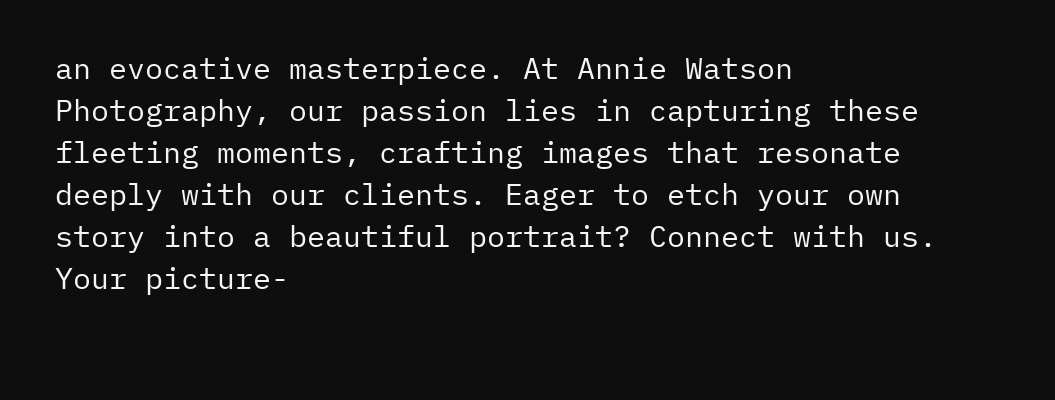an evocative masterpiece. At Annie Watson Photography, our passion lies in capturing these fleeting moments, crafting images that resonate deeply with our clients. Eager to etch your own story into a beautiful portrait? Connect with us. Your picture-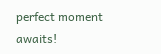perfect moment awaits!